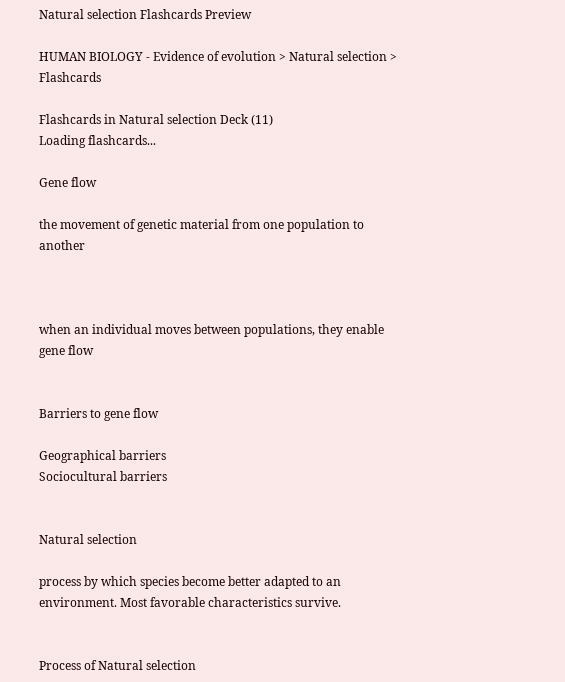Natural selection Flashcards Preview

HUMAN BIOLOGY - Evidence of evolution > Natural selection > Flashcards

Flashcards in Natural selection Deck (11)
Loading flashcards...

Gene flow

the movement of genetic material from one population to another



when an individual moves between populations, they enable gene flow


Barriers to gene flow

Geographical barriers
Sociocultural barriers


Natural selection

process by which species become better adapted to an environment. Most favorable characteristics survive.


Process of Natural selection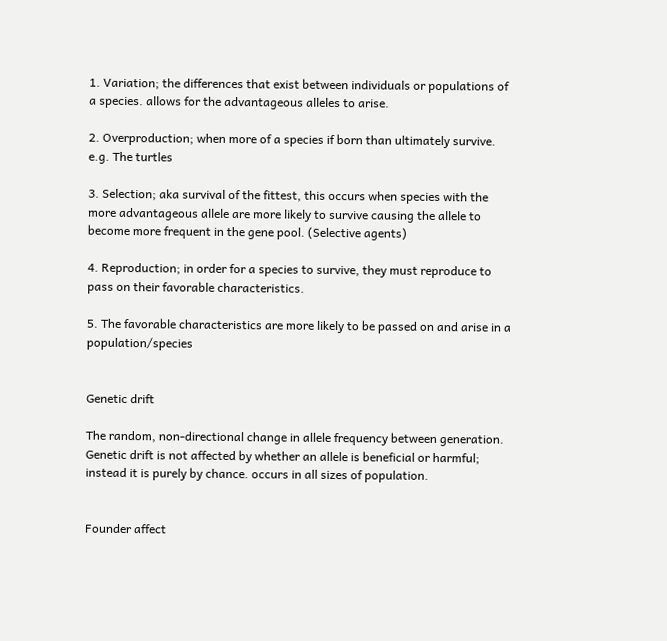1. Variation; the differences that exist between individuals or populations of a species. allows for the advantageous alleles to arise.

2. Overproduction; when more of a species if born than ultimately survive. e.g. The turtles

3. Selection; aka survival of the fittest, this occurs when species with the more advantageous allele are more likely to survive causing the allele to become more frequent in the gene pool. (Selective agents)

4. Reproduction; in order for a species to survive, they must reproduce to pass on their favorable characteristics.

5. The favorable characteristics are more likely to be passed on and arise in a population/species


Genetic drift

The random, non-directional change in allele frequency between generation. Genetic drift is not affected by whether an allele is beneficial or harmful; instead it is purely by chance. occurs in all sizes of population.


Founder affect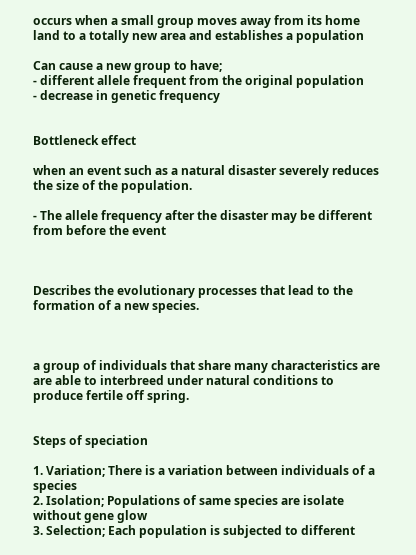occurs when a small group moves away from its home land to a totally new area and establishes a population

Can cause a new group to have;
- different allele frequent from the original population
- decrease in genetic frequency


Bottleneck effect

when an event such as a natural disaster severely reduces the size of the population.

- The allele frequency after the disaster may be different from before the event



Describes the evolutionary processes that lead to the formation of a new species.



a group of individuals that share many characteristics are are able to interbreed under natural conditions to produce fertile off spring.


Steps of speciation

1. Variation; There is a variation between individuals of a species
2. Isolation; Populations of same species are isolate without gene glow
3. Selection; Each population is subjected to different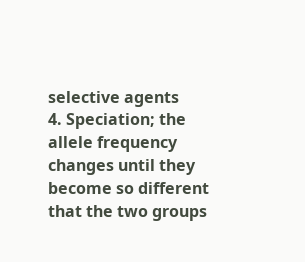selective agents
4. Speciation; the allele frequency changes until they become so different that the two groups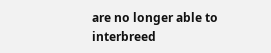are no longer able to interbreed